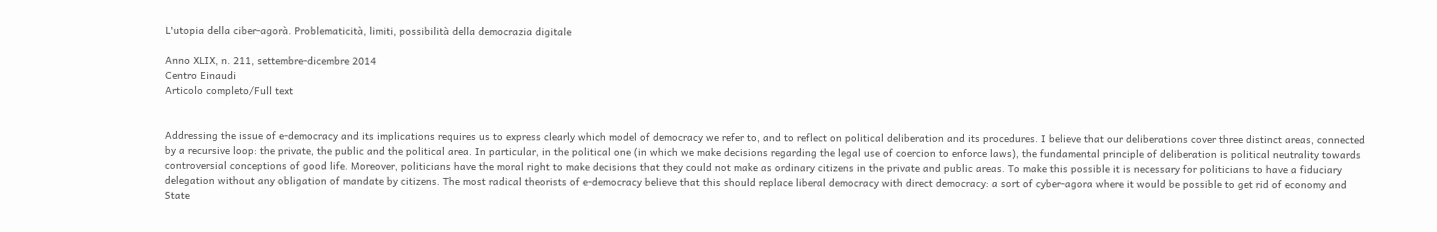L'utopia della ciber-agorà. Problematicità, limiti, possibilità della democrazia digitale

Anno XLIX, n. 211, settembre-dicembre 2014
Centro Einaudi
Articolo completo/Full text


Addressing the issue of e-democracy and its implications requires us to express clearly which model of democracy we refer to, and to reflect on political deliberation and its procedures. I believe that our deliberations cover three distinct areas, connected by a recursive loop: the private, the public and the political area. In particular, in the political one (in which we make decisions regarding the legal use of coercion to enforce laws), the fundamental principle of deliberation is political neutrality towards controversial conceptions of good life. Moreover, politicians have the moral right to make decisions that they could not make as ordinary citizens in the private and public areas. To make this possible it is necessary for politicians to have a fiduciary delegation without any obligation of mandate by citizens. The most radical theorists of e-democracy believe that this should replace liberal democracy with direct democracy: a sort of cyber-agora where it would be possible to get rid of economy and State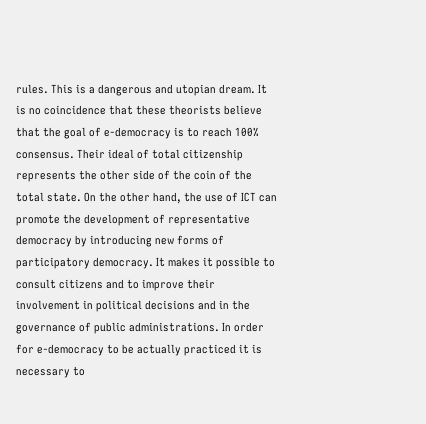rules. This is a dangerous and utopian dream. It is no coincidence that these theorists believe that the goal of e-democracy is to reach 100% consensus. Their ideal of total citizenship represents the other side of the coin of the total state. On the other hand, the use of ICT can promote the development of representative democracy by introducing new forms of participatory democracy. It makes it possible to consult citizens and to improve their involvement in political decisions and in the governance of public administrations. In order for e-democracy to be actually practiced it is necessary to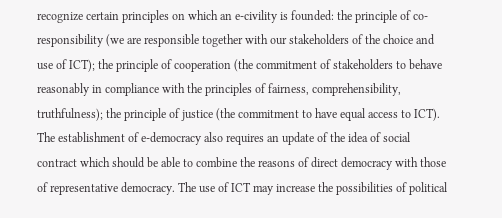recognize certain principles on which an e-civility is founded: the principle of co-responsibility (we are responsible together with our stakeholders of the choice and use of ICT); the principle of cooperation (the commitment of stakeholders to behave reasonably in compliance with the principles of fairness, comprehensibility, truthfulness); the principle of justice (the commitment to have equal access to ICT). The establishment of e-democracy also requires an update of the idea of social contract which should be able to combine the reasons of direct democracy with those of representative democracy. The use of ICT may increase the possibilities of political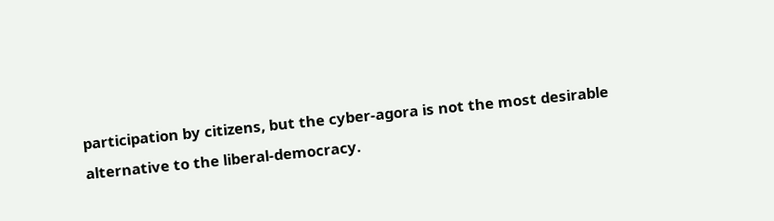participation by citizens, but the cyber-agora is not the most desirable alternative to the liberal-democracy.